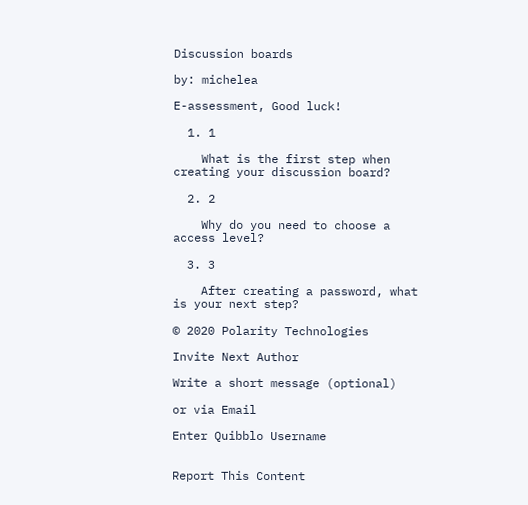Discussion boards

by: michelea

E-assessment, Good luck!

  1. 1

    What is the first step when creating your discussion board?

  2. 2

    Why do you need to choose a access level?

  3. 3

    After creating a password, what is your next step?

© 2020 Polarity Technologies

Invite Next Author

Write a short message (optional)

or via Email

Enter Quibblo Username


Report This Content